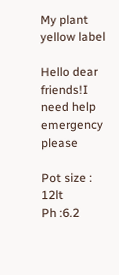My plant yellow label

Hello dear friends!I need help emergency please

Pot size : 12lt
Ph :6.2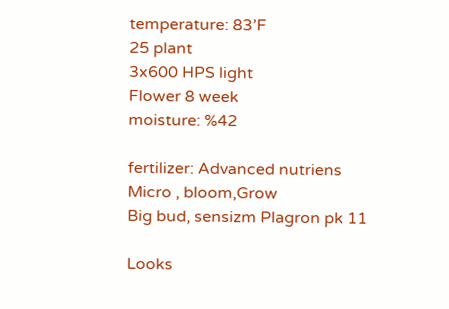temperature: 83’F
25 plant
3x600 HPS light
Flower 8 week
moisture: %42

fertilizer: Advanced nutriens
Micro , bloom,Grow
Big bud, sensizm Plagron pk 11

Looks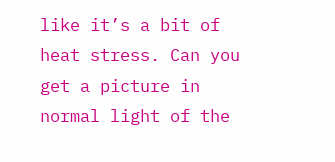like it’s a bit of heat stress. Can you get a picture in normal light of the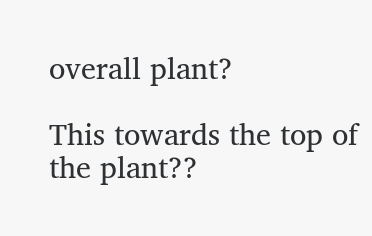overall plant?

This towards the top of the plant??